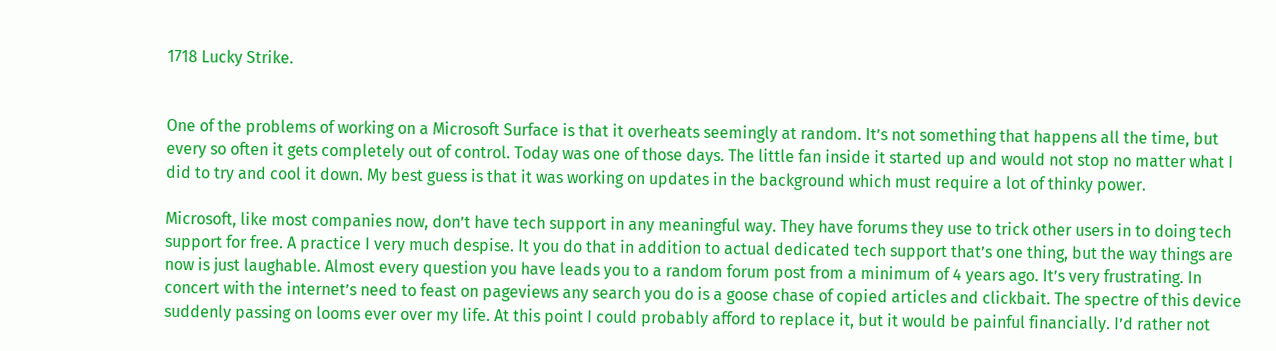1718 Lucky Strike.


One of the problems of working on a Microsoft Surface is that it overheats seemingly at random. It’s not something that happens all the time, but every so often it gets completely out of control. Today was one of those days. The little fan inside it started up and would not stop no matter what I did to try and cool it down. My best guess is that it was working on updates in the background which must require a lot of thinky power.

Microsoft, like most companies now, don’t have tech support in any meaningful way. They have forums they use to trick other users in to doing tech support for free. A practice I very much despise. It you do that in addition to actual dedicated tech support that’s one thing, but the way things are now is just laughable. Almost every question you have leads you to a random forum post from a minimum of 4 years ago. It’s very frustrating. In concert with the internet’s need to feast on pageviews any search you do is a goose chase of copied articles and clickbait. The spectre of this device suddenly passing on looms ever over my life. At this point I could probably afford to replace it, but it would be painful financially. I’d rather not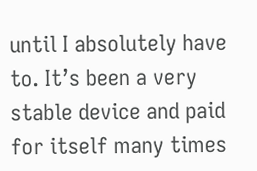until I absolutely have to. It’s been a very stable device and paid for itself many times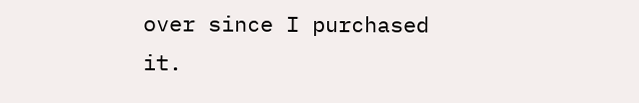over since I purchased it.